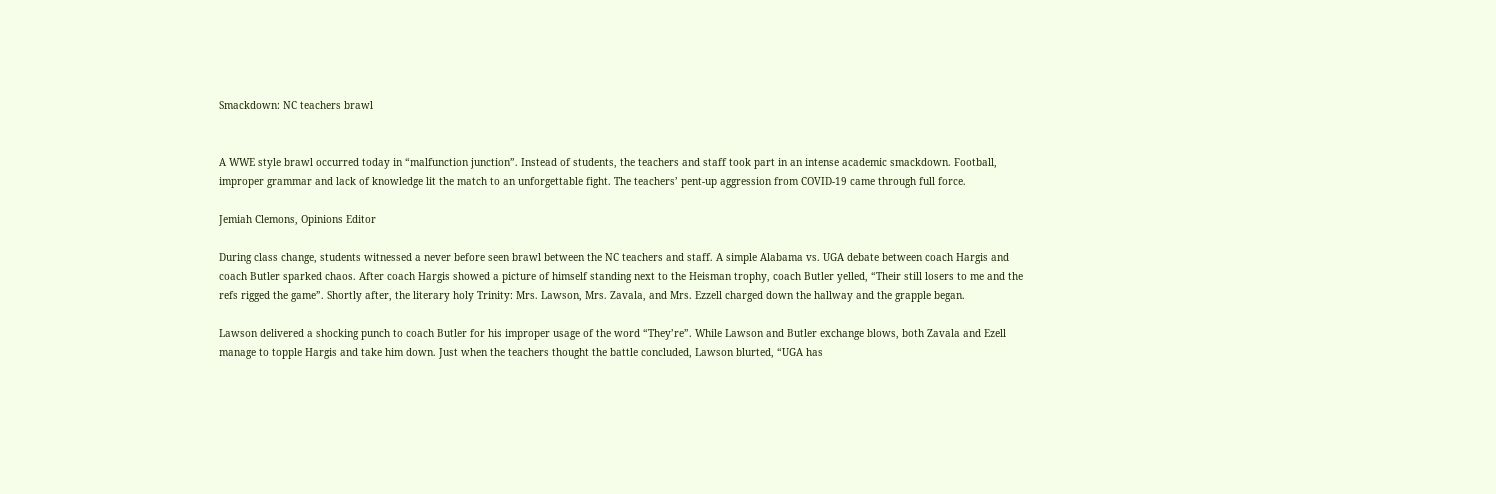Smackdown: NC teachers brawl


A WWE style brawl occurred today in “malfunction junction”. Instead of students, the teachers and staff took part in an intense academic smackdown. Football, improper grammar and lack of knowledge lit the match to an unforgettable fight. The teachers’ pent-up aggression from COVID-19 came through full force.

Jemiah Clemons, Opinions Editor

During class change, students witnessed a never before seen brawl between the NC teachers and staff. A simple Alabama vs. UGA debate between coach Hargis and coach Butler sparked chaos. After coach Hargis showed a picture of himself standing next to the Heisman trophy, coach Butler yelled, “Their still losers to me and the refs rigged the game”. Shortly after, the literary holy Trinity: Mrs. Lawson, Mrs. Zavala, and Mrs. Ezzell charged down the hallway and the grapple began.

Lawson delivered a shocking punch to coach Butler for his improper usage of the word “They’re”. While Lawson and Butler exchange blows, both Zavala and Ezell manage to topple Hargis and take him down. Just when the teachers thought the battle concluded, Lawson blurted, “UGA has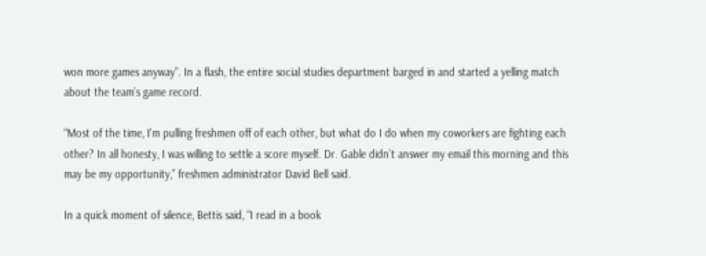won more games anyway”. In a flash, the entire social studies department barged in and started a yelling match about the team’s game record.

“Most of the time, I’m pulling freshmen off of each other, but what do I do when my coworkers are fighting each other? In all honesty, I was willing to settle a score myself. Dr. Gable didn’t answer my email this morning and this may be my opportunity,” freshmen administrator David Bell said.

In a quick moment of silence, Bettis said, “I read in a book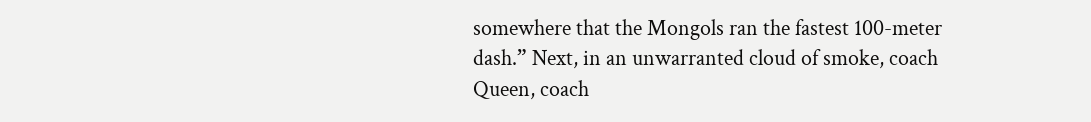somewhere that the Mongols ran the fastest 100-meter dash.” Next, in an unwarranted cloud of smoke, coach Queen, coach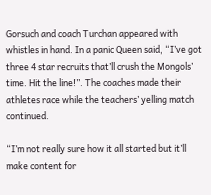Gorsuch and coach Turchan appeared with whistles in hand. In a panic Queen said, “I’ve got three 4 star recruits that’ll crush the Mongols’ time. Hit the line!”. The coaches made their athletes race while the teachers’ yelling match continued.

“I’m not really sure how it all started but it’ll make content for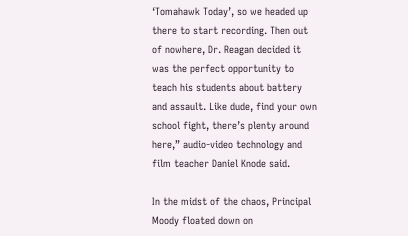‘Tomahawk Today’, so we headed up there to start recording. Then out of nowhere, Dr. Reagan decided it was the perfect opportunity to teach his students about battery and assault. Like dude, find your own school fight, there’s plenty around here,” audio-video technology and film teacher Daniel Knode said.

In the midst of the chaos, Principal Moody floated down on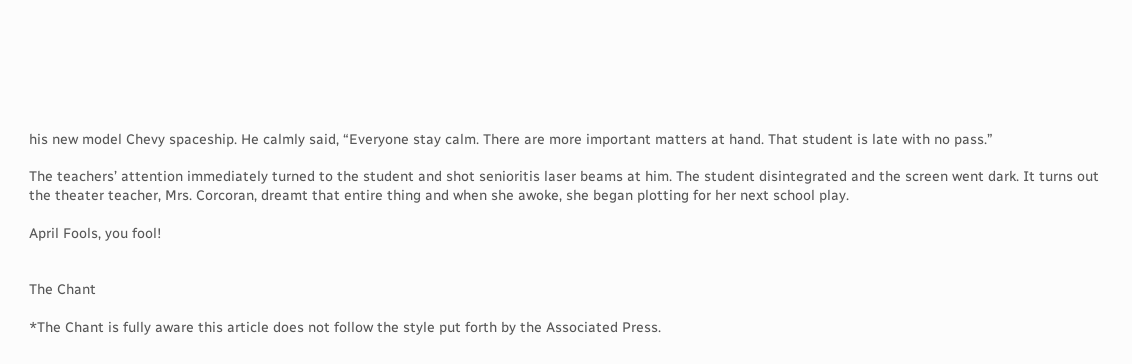his new model Chevy spaceship. He calmly said, “Everyone stay calm. There are more important matters at hand. That student is late with no pass.”

The teachers’ attention immediately turned to the student and shot senioritis laser beams at him. The student disintegrated and the screen went dark. It turns out the theater teacher, Mrs. Corcoran, dreamt that entire thing and when she awoke, she began plotting for her next school play.

April Fools, you fool!


The Chant

*The Chant is fully aware this article does not follow the style put forth by the Associated Press.